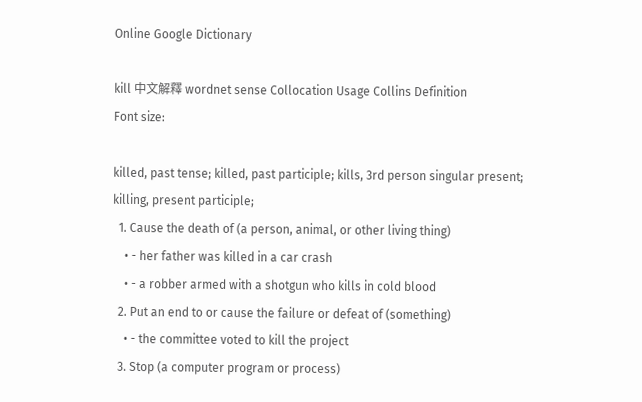Online Google Dictionary

kill 中文解釋 wordnet sense Collocation Usage Collins Definition
Font size:

killed, past tense; killed, past participle; kills, 3rd person singular present; killing, present participle;
  1. Cause the death of (a person, animal, or other living thing)
    • - her father was killed in a car crash
    • - a robber armed with a shotgun who kills in cold blood
  2. Put an end to or cause the failure or defeat of (something)
    • - the committee voted to kill the project
  3. Stop (a computer program or process)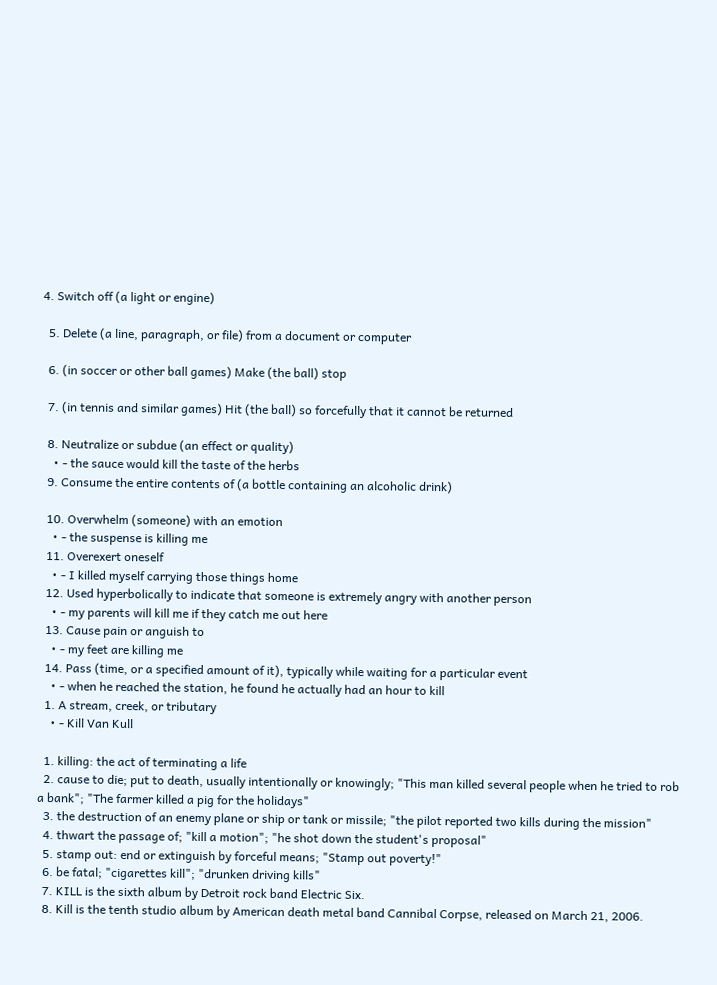4. Switch off (a light or engine)

  5. Delete (a line, paragraph, or file) from a document or computer

  6. (in soccer or other ball games) Make (the ball) stop

  7. (in tennis and similar games) Hit (the ball) so forcefully that it cannot be returned

  8. Neutralize or subdue (an effect or quality)
    • - the sauce would kill the taste of the herbs
  9. Consume the entire contents of (a bottle containing an alcoholic drink)

  10. Overwhelm (someone) with an emotion
    • - the suspense is killing me
  11. Overexert oneself
    • - I killed myself carrying those things home
  12. Used hyperbolically to indicate that someone is extremely angry with another person
    • - my parents will kill me if they catch me out here
  13. Cause pain or anguish to
    • - my feet are killing me
  14. Pass (time, or a specified amount of it), typically while waiting for a particular event
    • - when he reached the station, he found he actually had an hour to kill
  1. A stream, creek, or tributary
    • - Kill Van Kull

  1. killing: the act of terminating a life
  2. cause to die; put to death, usually intentionally or knowingly; "This man killed several people when he tried to rob a bank"; "The farmer killed a pig for the holidays"
  3. the destruction of an enemy plane or ship or tank or missile; "the pilot reported two kills during the mission"
  4. thwart the passage of; "kill a motion"; "he shot down the student's proposal"
  5. stamp out: end or extinguish by forceful means; "Stamp out poverty!"
  6. be fatal; "cigarettes kill"; "drunken driving kills"
  7. KILL is the sixth album by Detroit rock band Electric Six.
  8. Kill is the tenth studio album by American death metal band Cannibal Corpse, released on March 21, 2006.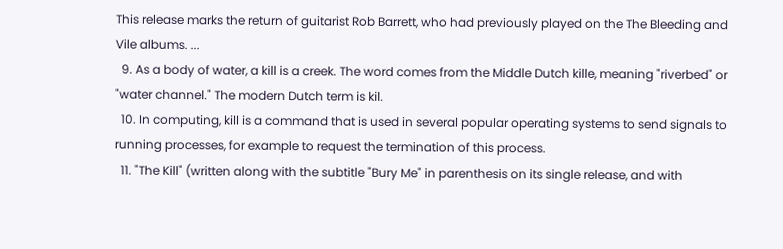This release marks the return of guitarist Rob Barrett, who had previously played on the The Bleeding and Vile albums. ...
  9. As a body of water, a kill is a creek. The word comes from the Middle Dutch kille, meaning "riverbed" or "water channel." The modern Dutch term is kil.
  10. In computing, kill is a command that is used in several popular operating systems to send signals to running processes, for example to request the termination of this process.
  11. "The Kill" (written along with the subtitle "Bury Me" in parenthesis on its single release, and with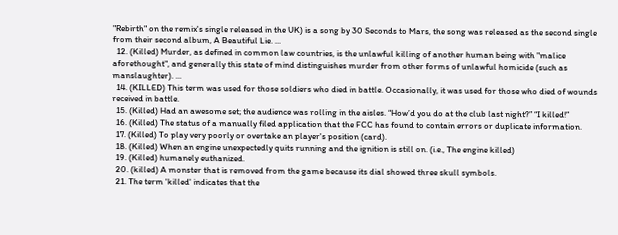"Rebirth" on the remix's single released in the UK) is a song by 30 Seconds to Mars, the song was released as the second single from their second album, A Beautiful Lie. ...
  12. (Killed) Murder, as defined in common law countries, is the unlawful killing of another human being with "malice aforethought", and generally this state of mind distinguishes murder from other forms of unlawful homicide (such as manslaughter). ...
  14. (KILLED) This term was used for those soldiers who died in battle. Occasionally, it was used for those who died of wounds received in battle.
  15. (Killed) Had an awesome set; the audience was rolling in the aisles. “How’d you do at the club last night?” “I killed!”
  16. (Killed) The status of a manually filed application that the FCC has found to contain errors or duplicate information.
  17. (Killed) To play very poorly or overtake an player's position (card).
  18. (Killed) When an engine unexpectedly quits running and the ignition is still on. (i.e., The engine killed)
  19. (Killed) humanely euthanized.
  20. (killed) A monster that is removed from the game because its dial showed three skull symbols.
  21. The term 'killed' indicates that the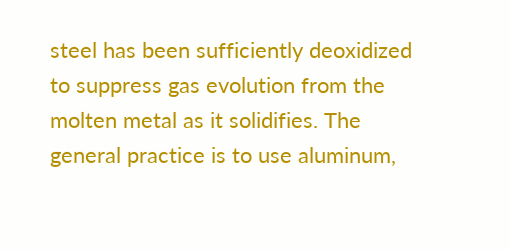steel has been sufficiently deoxidized to suppress gas evolution from the molten metal as it solidifies. The general practice is to use aluminum,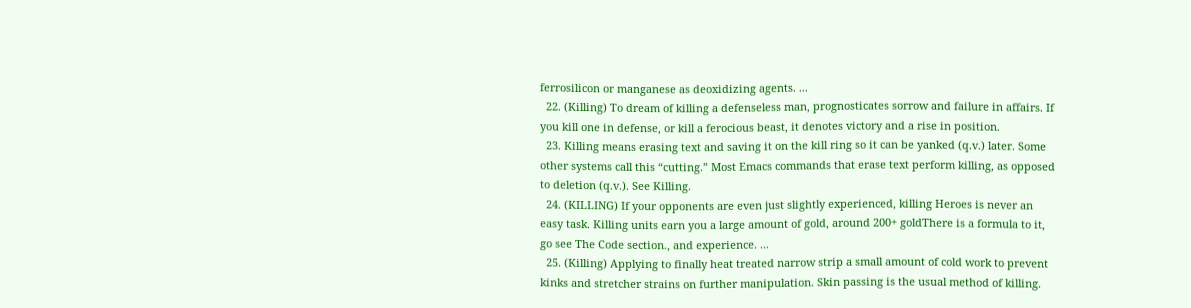ferrosilicon or manganese as deoxidizing agents. ...
  22. (Killing) To dream of killing a defenseless man, prognosticates sorrow and failure in affairs. If you kill one in defense, or kill a ferocious beast, it denotes victory and a rise in position.
  23. Killing means erasing text and saving it on the kill ring so it can be yanked (q.v.) later. Some other systems call this “cutting.” Most Emacs commands that erase text perform killing, as opposed to deletion (q.v.). See Killing.
  24. (KILLING) If your opponents are even just slightly experienced, killing Heroes is never an easy task. Killing units earn you a large amount of gold, around 200+ goldThere is a formula to it, go see The Code section., and experience. ...
  25. (Killing) Applying to finally heat treated narrow strip a small amount of cold work to prevent kinks and stretcher strains on further manipulation. Skin passing is the usual method of killing.